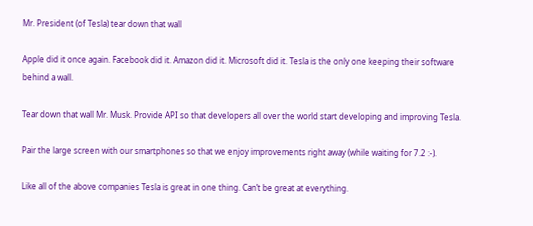Mr. President (of Tesla) tear down that wall

Apple did it once again. Facebook did it. Amazon did it. Microsoft did it. Tesla is the only one keeping their software behind a wall.

Tear down that wall Mr. Musk. Provide API so that developers all over the world start developing and improving Tesla.

Pair the large screen with our smartphones so that we enjoy improvements right away (while waiting for 7.2 :-).

Like all of the above companies Tesla is great in one thing. Can’t be great at everything.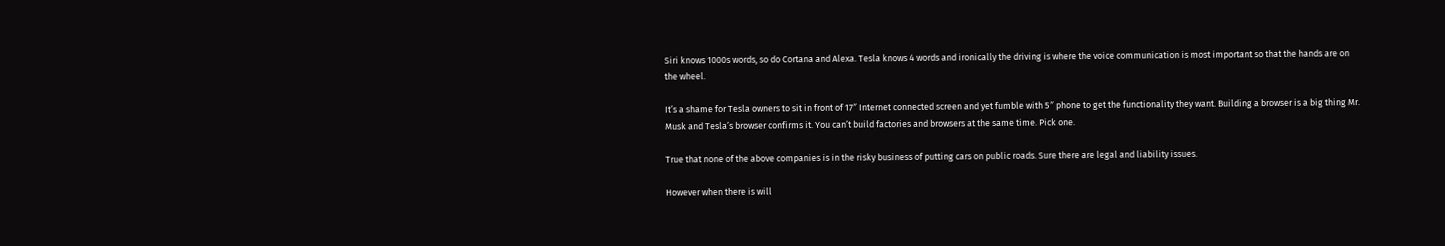Siri knows 1000s words, so do Cortana and Alexa. Tesla knows 4 words and ironically the driving is where the voice communication is most important so that the hands are on the wheel.

It’s a shame for Tesla owners to sit in front of 17″ Internet connected screen and yet fumble with 5″ phone to get the functionality they want. Building a browser is a big thing Mr. Musk and Tesla’s browser confirms it. You can’t build factories and browsers at the same time. Pick one.

True that none of the above companies is in the risky business of putting cars on public roads. Sure there are legal and liability issues.

However when there is will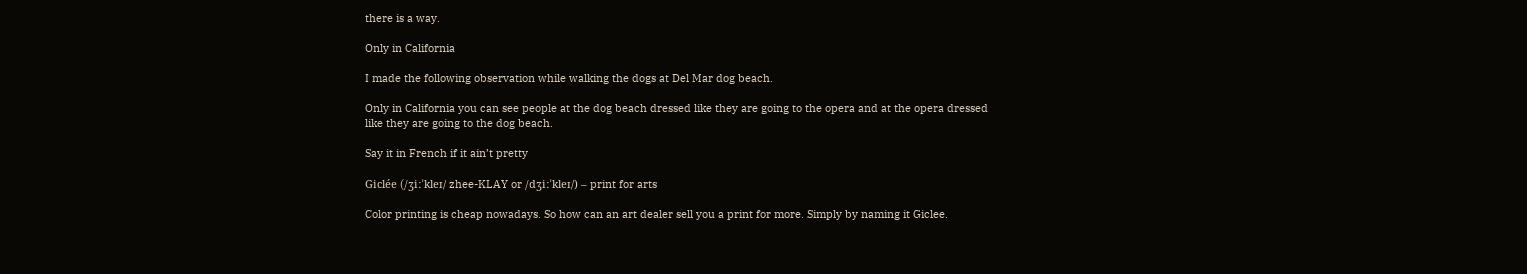there is a way.

Only in California

I made the following observation while walking the dogs at Del Mar dog beach.

Only in California you can see people at the dog beach dressed like they are going to the opera and at the opera dressed like they are going to the dog beach.

Say it in French if it ain’t pretty

Giclée (/ʒiːˈkleɪ/ zhee-KLAY or /dʒiːˈkleɪ/) – print for arts

Color printing is cheap nowadays. So how can an art dealer sell you a print for more. Simply by naming it Giclee.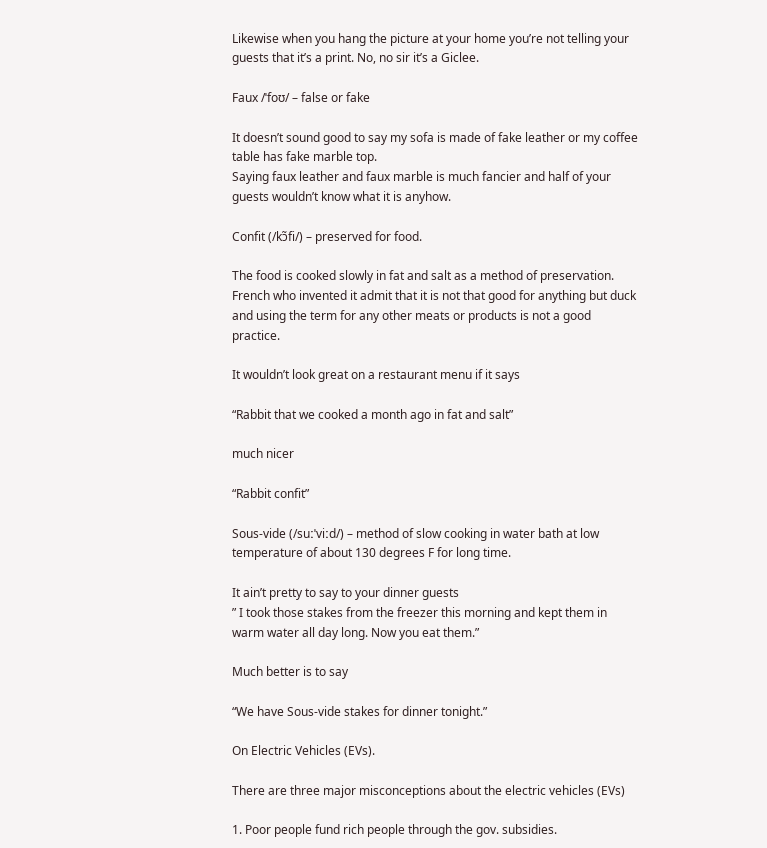Likewise when you hang the picture at your home you’re not telling your guests that it’s a print. No, no sir it’s a Giclee.

Faux /ˈfoʊ/ – false or fake

It doesn’t sound good to say my sofa is made of fake leather or my coffee table has fake marble top.
Saying faux leather and faux marble is much fancier and half of your guests wouldn’t know what it is anyhow.

Confit (/kɔ̃fi/) – preserved for food.

The food is cooked slowly in fat and salt as a method of preservation. French who invented it admit that it is not that good for anything but duck and using the term for any other meats or products is not a good practice.

It wouldn’t look great on a restaurant menu if it says

“Rabbit that we cooked a month ago in fat and salt”

much nicer

“Rabbit confit”

Sous-vide (/suːˈviːd/) – method of slow cooking in water bath at low temperature of about 130 degrees F for long time.

It ain’t pretty to say to your dinner guests
” I took those stakes from the freezer this morning and kept them in warm water all day long. Now you eat them.”

Much better is to say

“We have Sous-vide stakes for dinner tonight.”

On Electric Vehicles (EVs).

There are three major misconceptions about the electric vehicles (EVs)

1. Poor people fund rich people through the gov. subsidies.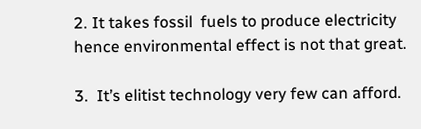2. It takes fossil  fuels to produce electricity hence environmental effect is not that great.

3.  It’s elitist technology very few can afford.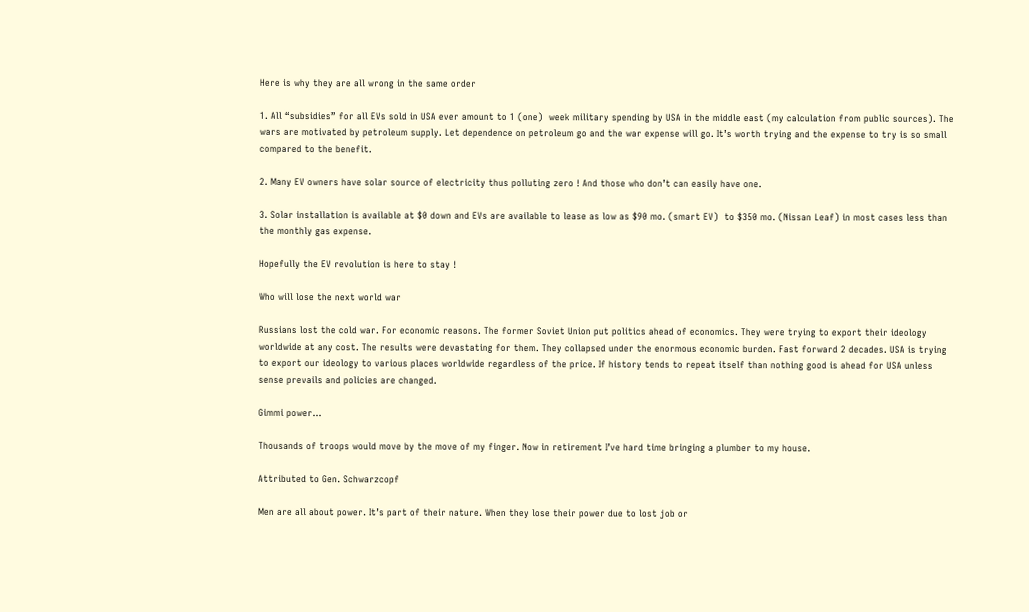Here is why they are all wrong in the same order

1. All “subsidies” for all EVs sold in USA ever amount to 1 (one)  week military spending by USA in the middle east (my calculation from public sources). The wars are motivated by petroleum supply. Let dependence on petroleum go and the war expense will go. It’s worth trying and the expense to try is so small compared to the benefit.

2. Many EV owners have solar source of electricity thus polluting zero ! And those who don’t can easily have one.

3. Solar installation is available at $0 down and EVs are available to lease as low as $90 mo. (smart EV)  to $350 mo. (Nissan Leaf) in most cases less than the monthly gas expense.

Hopefully the EV revolution is here to stay !

Who will lose the next world war

Russians lost the cold war. For economic reasons. The former Soviet Union put politics ahead of economics. They were trying to export their ideology worldwide at any cost. The results were devastating for them. They collapsed under the enormous economic burden. Fast forward 2 decades. USA is trying to export our ideology to various places worldwide regardless of the price. If history tends to repeat itself than nothing good is ahead for USA unless sense prevails and policies are changed.

Gimmi power…

Thousands of troops would move by the move of my finger. Now in retirement I’ve hard time bringing a plumber to my house.

Attributed to Gen. Schwarzcopf

Men are all about power. It’s part of their nature. When they lose their power due to lost job or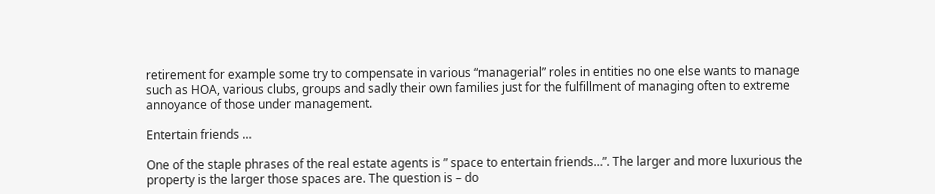retirement for example some try to compensate in various “managerial” roles in entities no one else wants to manage such as HOA, various clubs, groups and sadly their own families just for the fulfillment of managing often to extreme annoyance of those under management.

Entertain friends …

One of the staple phrases of the real estate agents is ” space to entertain friends…”. The larger and more luxurious the property is the larger those spaces are. The question is – do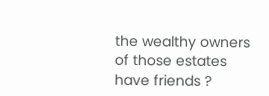the wealthy owners of those estates have friends ?